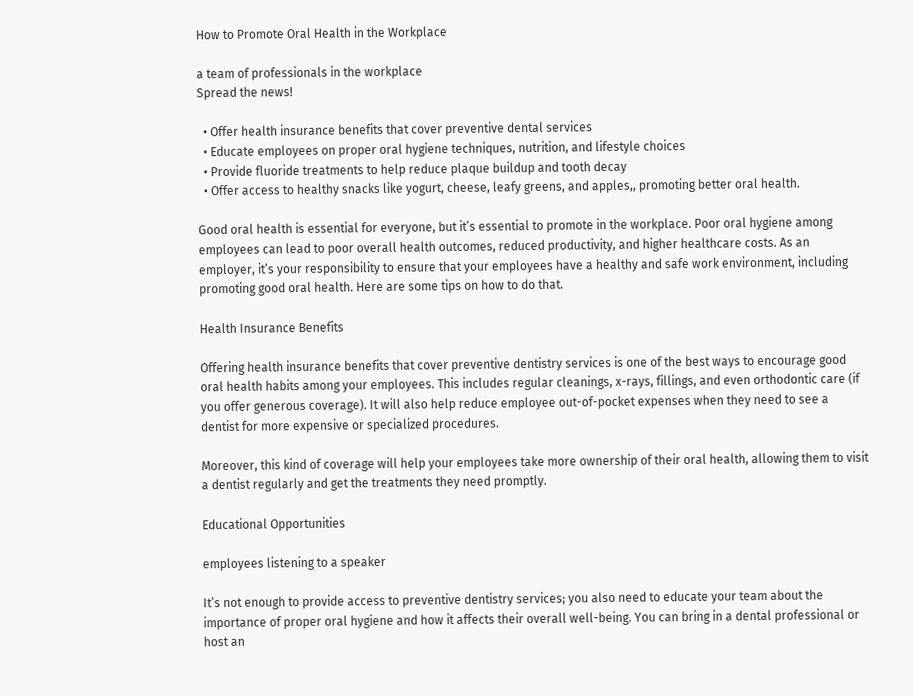How to Promote Oral Health in the Workplace

a team of professionals in the workplace
Spread the news!

  • Offer health insurance benefits that cover preventive dental services
  • Educate employees on proper oral hygiene techniques, nutrition, and lifestyle choices
  • Provide fluoride treatments to help reduce plaque buildup and tooth decay
  • Offer access to healthy snacks like yogurt, cheese, leafy greens, and apples,, promoting better oral health.

Good oral health is essential for everyone, but it’s essential to promote in the workplace. Poor oral hygiene among employees can lead to poor overall health outcomes, reduced productivity, and higher healthcare costs. As an employer, it’s your responsibility to ensure that your employees have a healthy and safe work environment, including promoting good oral health. Here are some tips on how to do that.

Health Insurance Benefits

Offering health insurance benefits that cover preventive dentistry services is one of the best ways to encourage good oral health habits among your employees. This includes regular cleanings, x-rays, fillings, and even orthodontic care (if you offer generous coverage). It will also help reduce employee out-of-pocket expenses when they need to see a dentist for more expensive or specialized procedures.

Moreover, this kind of coverage will help your employees take more ownership of their oral health, allowing them to visit a dentist regularly and get the treatments they need promptly.

Educational Opportunities

employees listening to a speaker

It’s not enough to provide access to preventive dentistry services; you also need to educate your team about the importance of proper oral hygiene and how it affects their overall well-being. You can bring in a dental professional or host an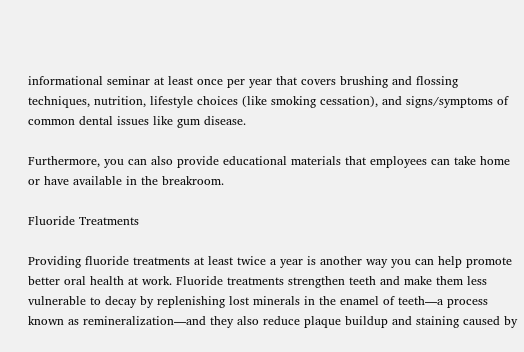informational seminar at least once per year that covers brushing and flossing techniques, nutrition, lifestyle choices (like smoking cessation), and signs/symptoms of common dental issues like gum disease.

Furthermore, you can also provide educational materials that employees can take home or have available in the breakroom.

Fluoride Treatments

Providing fluoride treatments at least twice a year is another way you can help promote better oral health at work. Fluoride treatments strengthen teeth and make them less vulnerable to decay by replenishing lost minerals in the enamel of teeth—a process known as remineralization—and they also reduce plaque buildup and staining caused by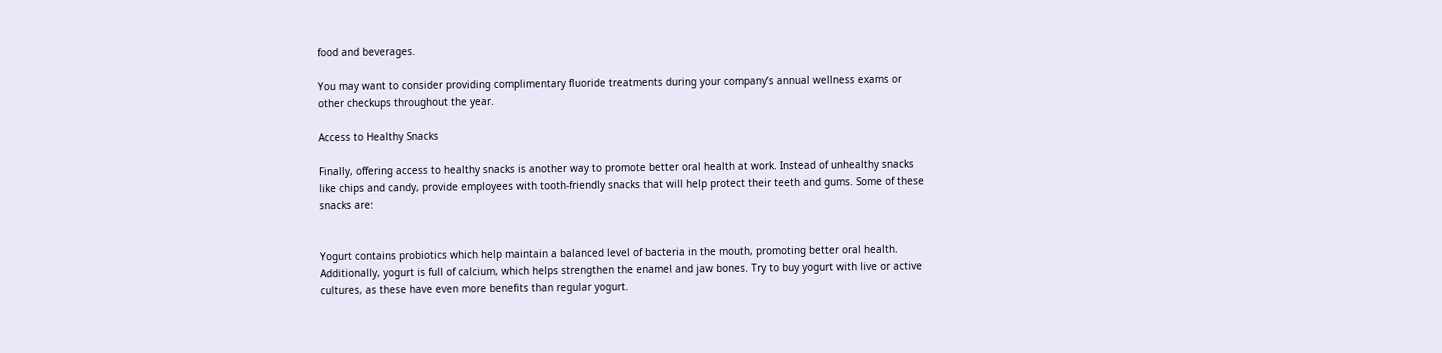food and beverages.

You may want to consider providing complimentary fluoride treatments during your company’s annual wellness exams or other checkups throughout the year.

Access to Healthy Snacks

Finally, offering access to healthy snacks is another way to promote better oral health at work. Instead of unhealthy snacks like chips and candy, provide employees with tooth-friendly snacks that will help protect their teeth and gums. Some of these snacks are:


Yogurt contains probiotics which help maintain a balanced level of bacteria in the mouth, promoting better oral health. Additionally, yogurt is full of calcium, which helps strengthen the enamel and jaw bones. Try to buy yogurt with live or active cultures, as these have even more benefits than regular yogurt.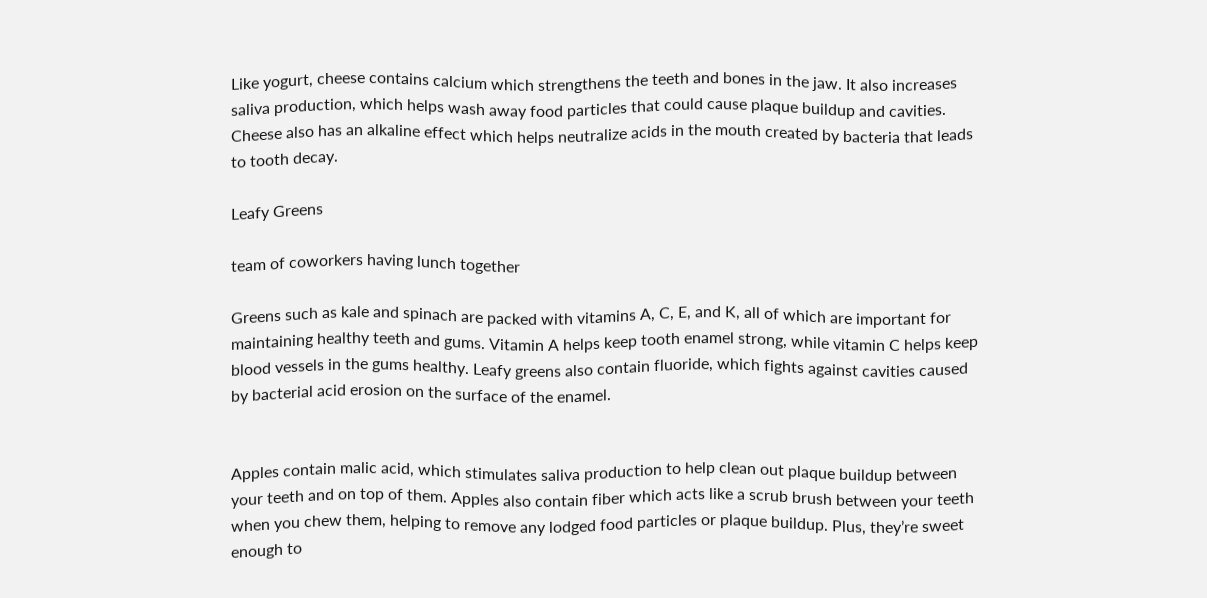Like yogurt, cheese contains calcium which strengthens the teeth and bones in the jaw. It also increases saliva production, which helps wash away food particles that could cause plaque buildup and cavities. Cheese also has an alkaline effect which helps neutralize acids in the mouth created by bacteria that leads to tooth decay.

Leafy Greens

team of coworkers having lunch together

Greens such as kale and spinach are packed with vitamins A, C, E, and K, all of which are important for maintaining healthy teeth and gums. Vitamin A helps keep tooth enamel strong, while vitamin C helps keep blood vessels in the gums healthy. Leafy greens also contain fluoride, which fights against cavities caused by bacterial acid erosion on the surface of the enamel.


Apples contain malic acid, which stimulates saliva production to help clean out plaque buildup between your teeth and on top of them. Apples also contain fiber which acts like a scrub brush between your teeth when you chew them, helping to remove any lodged food particles or plaque buildup. Plus, they’re sweet enough to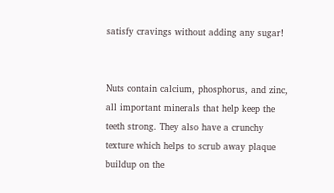satisfy cravings without adding any sugar!


Nuts contain calcium, phosphorus, and zinc, all important minerals that help keep the teeth strong. They also have a crunchy texture which helps to scrub away plaque buildup on the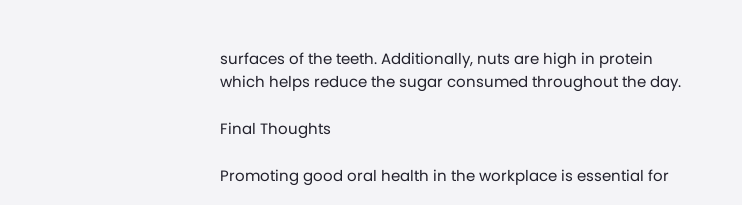surfaces of the teeth. Additionally, nuts are high in protein which helps reduce the sugar consumed throughout the day.

Final Thoughts

Promoting good oral health in the workplace is essential for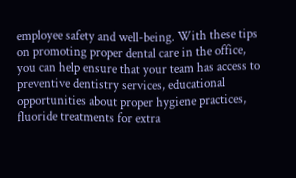employee safety and well-being. With these tips on promoting proper dental care in the office, you can help ensure that your team has access to preventive dentistry services, educational opportunities about proper hygiene practices, fluoride treatments for extra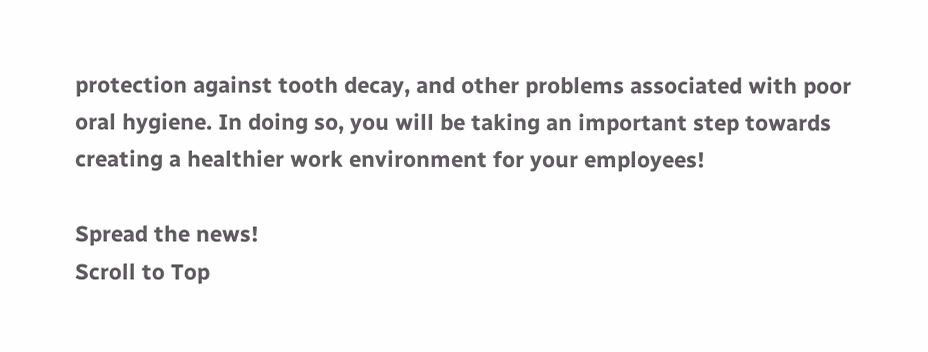protection against tooth decay, and other problems associated with poor oral hygiene. In doing so, you will be taking an important step towards creating a healthier work environment for your employees!

Spread the news!
Scroll to Top